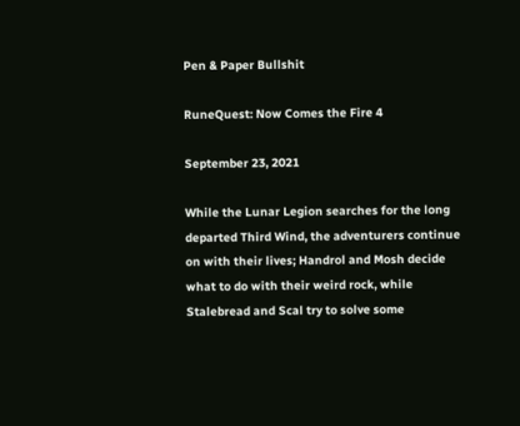Pen & Paper Bullshit

RuneQuest: Now Comes the Fire 4

September 23, 2021

While the Lunar Legion searches for the long departed Third Wind, the adventurers continue on with their lives; Handrol and Mosh decide what to do with their weird rock, while Stalebread and Scal try to solve some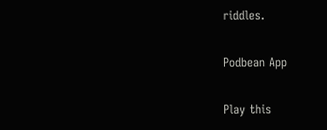riddles.

Podbean App

Play this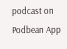podcast on Podbean App